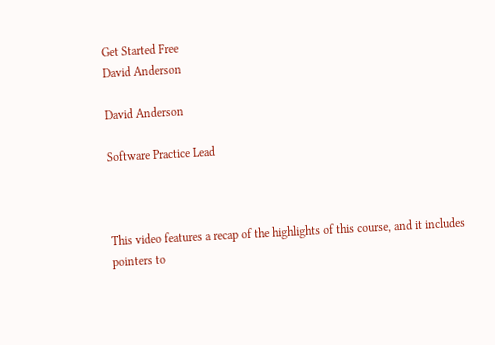Get Started Free
David Anderson

David Anderson

Software Practice Lead



This video features a recap of the highlights of this course, and it includes pointers to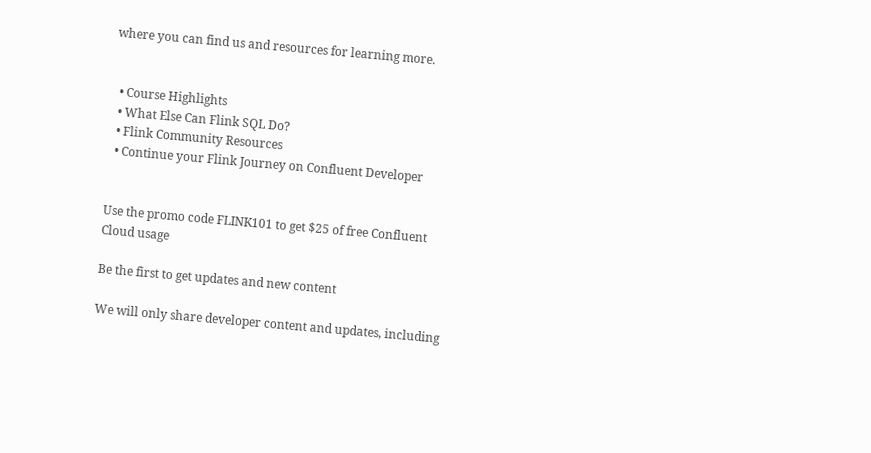where you can find us and resources for learning more.


  • Course Highlights
  • What Else Can Flink SQL Do?
  • Flink Community Resources
  • Continue your Flink Journey on Confluent Developer


Use the promo code FLINK101 to get $25 of free Confluent Cloud usage

Be the first to get updates and new content

We will only share developer content and updates, including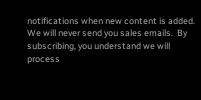notifications when new content is added. We will never send you sales emails.  By subscribing, you understand we will process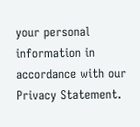your personal information in accordance with our Privacy Statement.